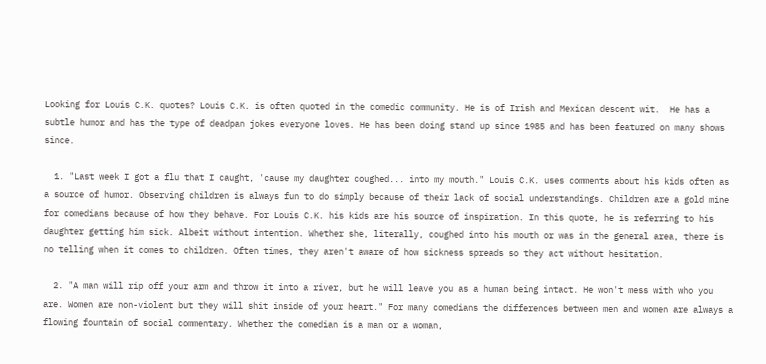Looking for Louis C.K. quotes? Louis C.K. is often quoted in the comedic community. He is of Irish and Mexican descent wit.  He has a subtle humor and has the type of deadpan jokes everyone loves. He has been doing stand up since 1985 and has been featured on many shows since.

  1. "Last week I got a flu that I caught, 'cause my daughter coughed... into my mouth." Louis C.K. uses comments about his kids often as a source of humor. Observing children is always fun to do simply because of their lack of social understandings. Children are a gold mine for comedians because of how they behave. For Louis C.K. his kids are his source of inspiration. In this quote, he is referring to his daughter getting him sick. Albeit without intention. Whether she, literally, coughed into his mouth or was in the general area, there is no telling when it comes to children. Often times, they aren't aware of how sickness spreads so they act without hesitation.

  2. "A man will rip off your arm and throw it into a river, but he will leave you as a human being intact. He won't mess with who you are. Women are non-violent but they will shit inside of your heart." For many comedians the differences between men and women are always a flowing fountain of social commentary. Whether the comedian is a man or a woman,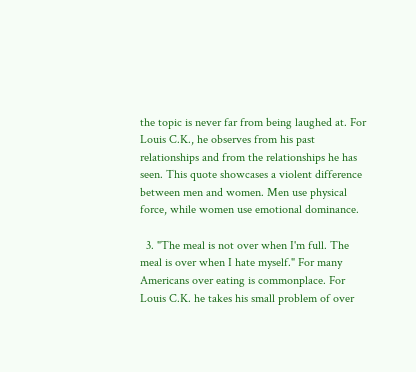the topic is never far from being laughed at. For Louis C.K., he observes from his past relationships and from the relationships he has seen. This quote showcases a violent difference between men and women. Men use physical force, while women use emotional dominance.

  3. "The meal is not over when I'm full. The meal is over when I hate myself." For many Americans over eating is commonplace. For Louis C.K. he takes his small problem of over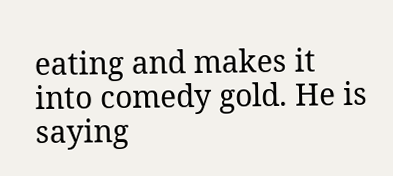eating and makes it into comedy gold. He is saying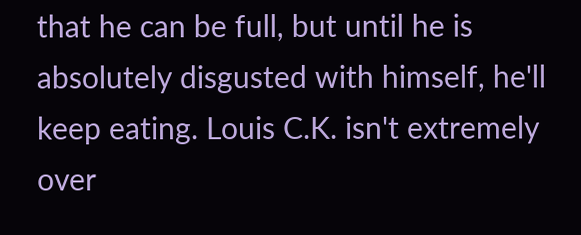that he can be full, but until he is absolutely disgusted with himself, he'll keep eating. Louis C.K. isn't extremely over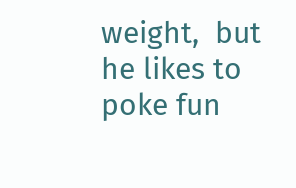weight,  but he likes to poke fun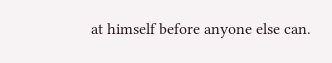at himself before anyone else can.